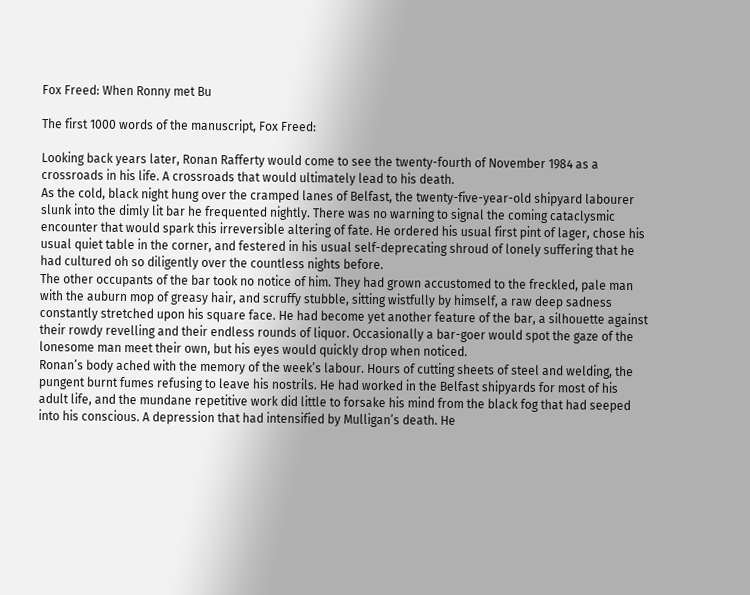Fox Freed: When Ronny met Bu

The first 1000 words of the manuscript, Fox Freed:

Looking back years later, Ronan Rafferty would come to see the twenty-fourth of November 1984 as a crossroads in his life. A crossroads that would ultimately lead to his death.
As the cold, black night hung over the cramped lanes of Belfast, the twenty-five-year-old shipyard labourer slunk into the dimly lit bar he frequented nightly. There was no warning to signal the coming cataclysmic encounter that would spark this irreversible altering of fate. He ordered his usual first pint of lager, chose his usual quiet table in the corner, and festered in his usual self-deprecating shroud of lonely suffering that he had cultured oh so diligently over the countless nights before.
The other occupants of the bar took no notice of him. They had grown accustomed to the freckled, pale man with the auburn mop of greasy hair, and scruffy stubble, sitting wistfully by himself, a raw deep sadness constantly stretched upon his square face. He had become yet another feature of the bar, a silhouette against their rowdy revelling and their endless rounds of liquor. Occasionally a bar-goer would spot the gaze of the lonesome man meet their own, but his eyes would quickly drop when noticed.
Ronan’s body ached with the memory of the week’s labour. Hours of cutting sheets of steel and welding, the pungent burnt fumes refusing to leave his nostrils. He had worked in the Belfast shipyards for most of his adult life, and the mundane repetitive work did little to forsake his mind from the black fog that had seeped into his conscious. A depression that had intensified by Mulligan’s death. He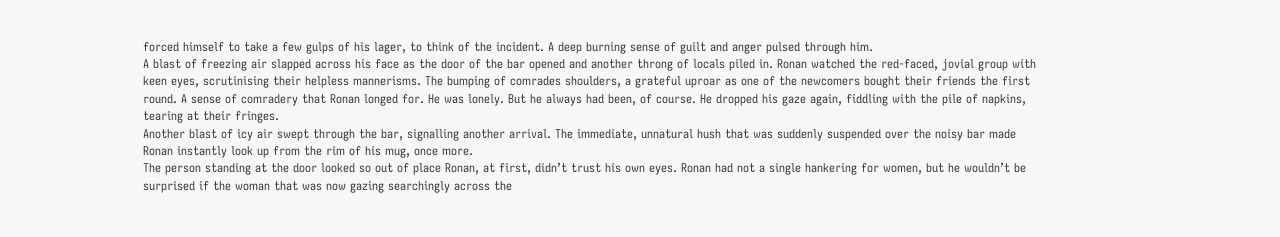forced himself to take a few gulps of his lager, to think of the incident. A deep burning sense of guilt and anger pulsed through him.
A blast of freezing air slapped across his face as the door of the bar opened and another throng of locals piled in. Ronan watched the red-faced, jovial group with keen eyes, scrutinising their helpless mannerisms. The bumping of comrades shoulders, a grateful uproar as one of the newcomers bought their friends the first round. A sense of comradery that Ronan longed for. He was lonely. But he always had been, of course. He dropped his gaze again, fiddling with the pile of napkins, tearing at their fringes.
Another blast of icy air swept through the bar, signalling another arrival. The immediate, unnatural hush that was suddenly suspended over the noisy bar made Ronan instantly look up from the rim of his mug, once more.
The person standing at the door looked so out of place Ronan, at first, didn’t trust his own eyes. Ronan had not a single hankering for women, but he wouldn’t be surprised if the woman that was now gazing searchingly across the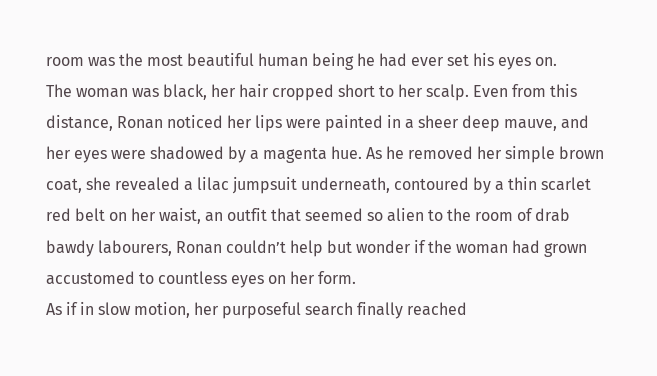room was the most beautiful human being he had ever set his eyes on.
The woman was black, her hair cropped short to her scalp. Even from this distance, Ronan noticed her lips were painted in a sheer deep mauve, and her eyes were shadowed by a magenta hue. As he removed her simple brown coat, she revealed a lilac jumpsuit underneath, contoured by a thin scarlet red belt on her waist, an outfit that seemed so alien to the room of drab bawdy labourers, Ronan couldn’t help but wonder if the woman had grown accustomed to countless eyes on her form.
As if in slow motion, her purposeful search finally reached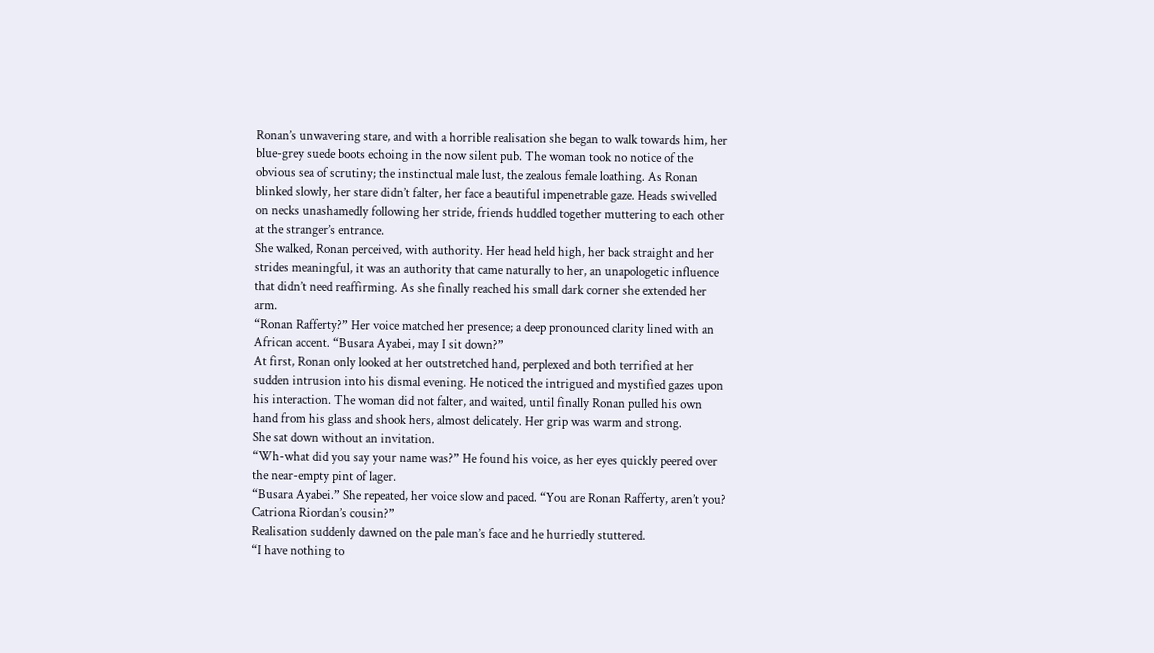Ronan’s unwavering stare, and with a horrible realisation she began to walk towards him, her blue-grey suede boots echoing in the now silent pub. The woman took no notice of the obvious sea of scrutiny; the instinctual male lust, the zealous female loathing. As Ronan blinked slowly, her stare didn’t falter, her face a beautiful impenetrable gaze. Heads swivelled on necks unashamedly following her stride, friends huddled together muttering to each other at the stranger’s entrance.
She walked, Ronan perceived, with authority. Her head held high, her back straight and her strides meaningful, it was an authority that came naturally to her, an unapologetic influence that didn’t need reaffirming. As she finally reached his small dark corner she extended her arm.
“Ronan Rafferty?” Her voice matched her presence; a deep pronounced clarity lined with an African accent. “Busara Ayabei, may I sit down?”
At first, Ronan only looked at her outstretched hand, perplexed and both terrified at her sudden intrusion into his dismal evening. He noticed the intrigued and mystified gazes upon his interaction. The woman did not falter, and waited, until finally Ronan pulled his own hand from his glass and shook hers, almost delicately. Her grip was warm and strong.
She sat down without an invitation.
“Wh-what did you say your name was?” He found his voice, as her eyes quickly peered over the near-empty pint of lager.
“Busara Ayabei.” She repeated, her voice slow and paced. “You are Ronan Rafferty, aren’t you? Catriona Riordan’s cousin?”
Realisation suddenly dawned on the pale man’s face and he hurriedly stuttered.
“I have nothing to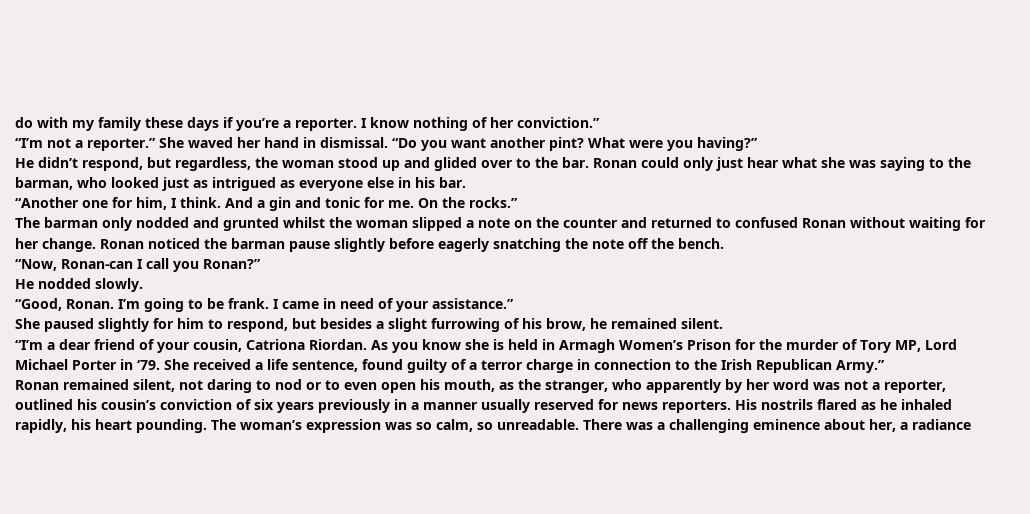do with my family these days if you’re a reporter. I know nothing of her conviction.”
“I’m not a reporter.” She waved her hand in dismissal. “Do you want another pint? What were you having?”
He didn’t respond, but regardless, the woman stood up and glided over to the bar. Ronan could only just hear what she was saying to the barman, who looked just as intrigued as everyone else in his bar.
“Another one for him, I think. And a gin and tonic for me. On the rocks.”
The barman only nodded and grunted whilst the woman slipped a note on the counter and returned to confused Ronan without waiting for her change. Ronan noticed the barman pause slightly before eagerly snatching the note off the bench.
“Now, Ronan-can I call you Ronan?”
He nodded slowly.
“Good, Ronan. I’m going to be frank. I came in need of your assistance.”
She paused slightly for him to respond, but besides a slight furrowing of his brow, he remained silent.
“I’m a dear friend of your cousin, Catriona Riordan. As you know she is held in Armagh Women’s Prison for the murder of Tory MP, Lord Michael Porter in ‘79. She received a life sentence, found guilty of a terror charge in connection to the Irish Republican Army.”
Ronan remained silent, not daring to nod or to even open his mouth, as the stranger, who apparently by her word was not a reporter, outlined his cousin’s conviction of six years previously in a manner usually reserved for news reporters. His nostrils flared as he inhaled rapidly, his heart pounding. The woman’s expression was so calm, so unreadable. There was a challenging eminence about her, a radiance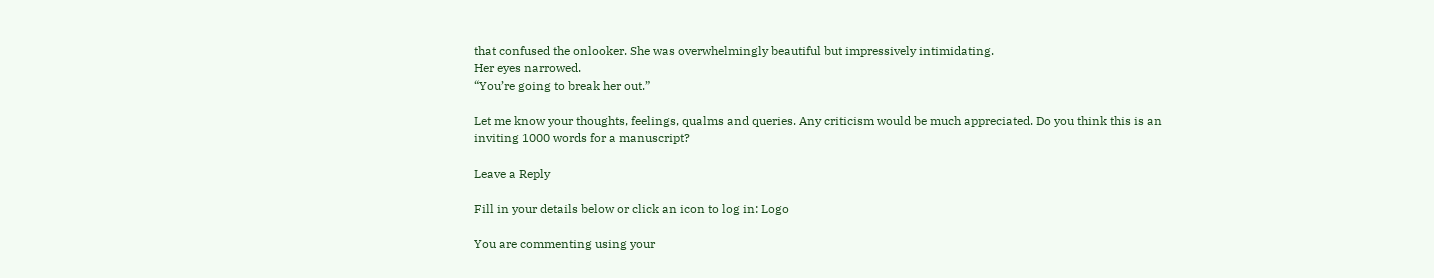that confused the onlooker. She was overwhelmingly beautiful but impressively intimidating.
Her eyes narrowed.
“You’re going to break her out.”

Let me know your thoughts, feelings, qualms and queries. Any criticism would be much appreciated. Do you think this is an inviting 1000 words for a manuscript?

Leave a Reply

Fill in your details below or click an icon to log in: Logo

You are commenting using your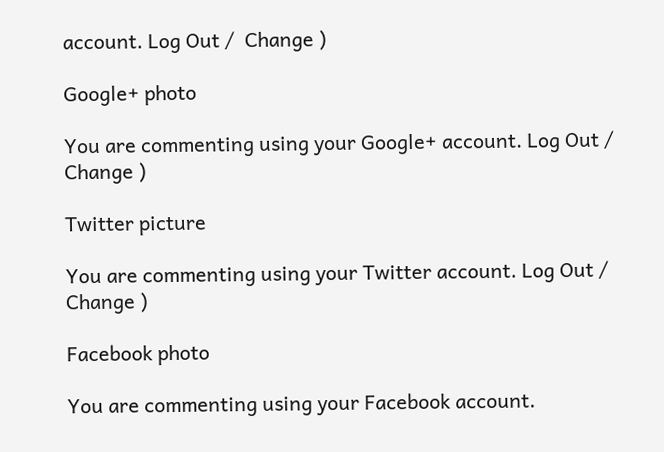account. Log Out /  Change )

Google+ photo

You are commenting using your Google+ account. Log Out /  Change )

Twitter picture

You are commenting using your Twitter account. Log Out /  Change )

Facebook photo

You are commenting using your Facebook account.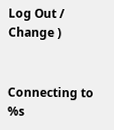Log Out /  Change )


Connecting to %s